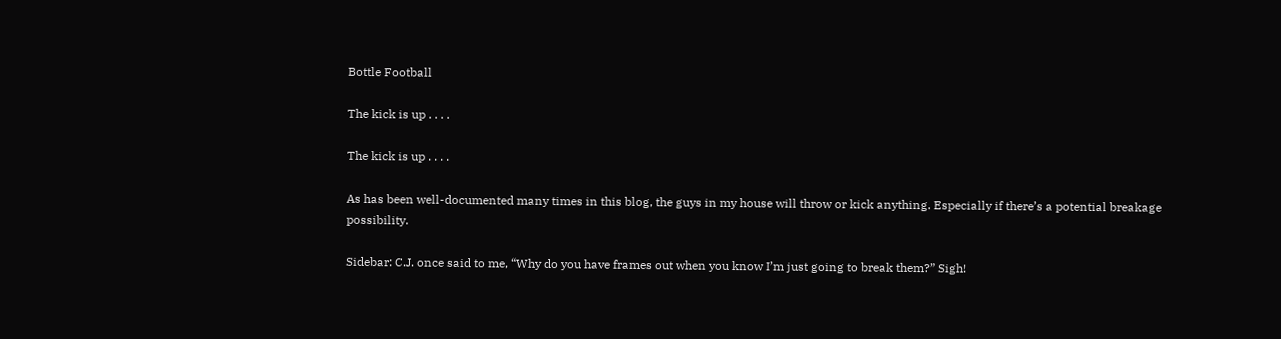Bottle Football

The kick is up . . . .

The kick is up . . . .

As has been well-documented many times in this blog, the guys in my house will throw or kick anything. Especially if there’s a potential breakage possibility.

Sidebar: C.J. once said to me, “Why do you have frames out when you know I’m just going to break them?” Sigh!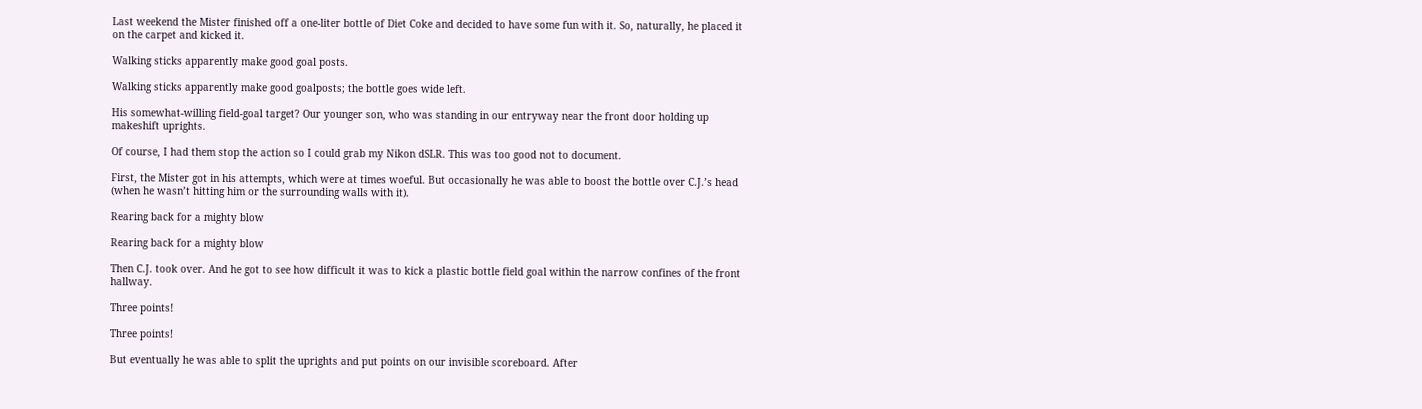Last weekend the Mister finished off a one-liter bottle of Diet Coke and decided to have some fun with it. So, naturally, he placed it on the carpet and kicked it.

Walking sticks apparently make good goal posts.

Walking sticks apparently make good goalposts; the bottle goes wide left.

His somewhat-willing field-goal target? Our younger son, who was standing in our entryway near the front door holding up makeshift uprights.

Of course, I had them stop the action so I could grab my Nikon dSLR. This was too good not to document.

First, the Mister got in his attempts, which were at times woeful. But occasionally he was able to boost the bottle over C.J.’s head (when he wasn’t hitting him or the surrounding walls with it).

Rearing back for a mighty blow

Rearing back for a mighty blow

Then C.J. took over. And he got to see how difficult it was to kick a plastic bottle field goal within the narrow confines of the front hallway.

Three points!

Three points!

But eventually he was able to split the uprights and put points on our invisible scoreboard. After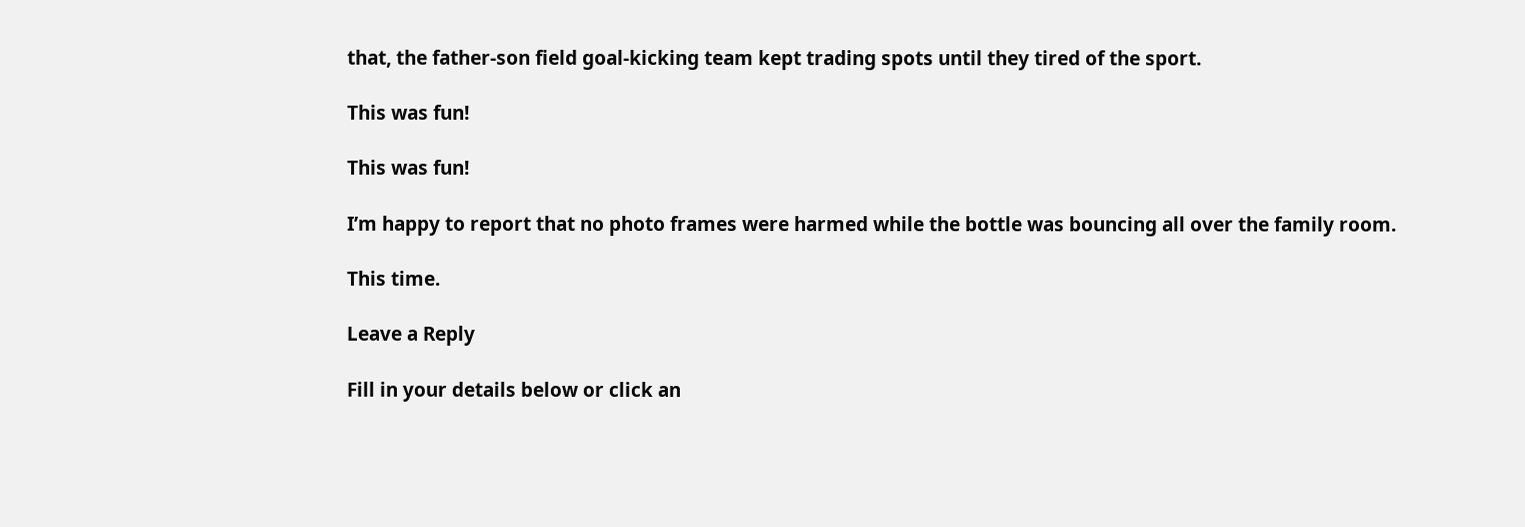that, the father-son field goal-kicking team kept trading spots until they tired of the sport.

This was fun!

This was fun!

I’m happy to report that no photo frames were harmed while the bottle was bouncing all over the family room.

This time.

Leave a Reply

Fill in your details below or click an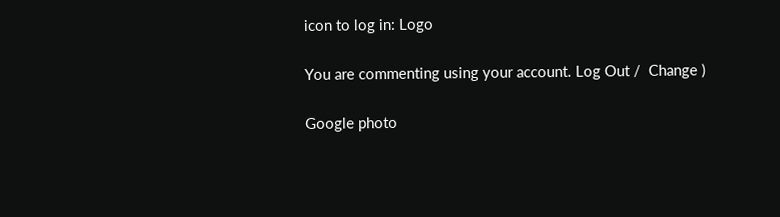icon to log in: Logo

You are commenting using your account. Log Out /  Change )

Google photo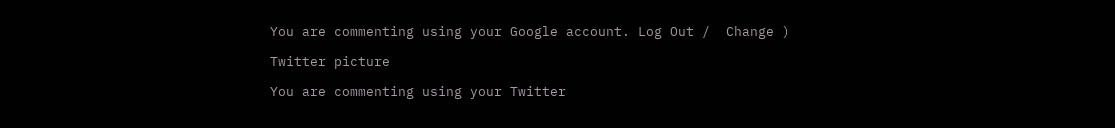You are commenting using your Google account. Log Out /  Change )

Twitter picture

You are commenting using your Twitter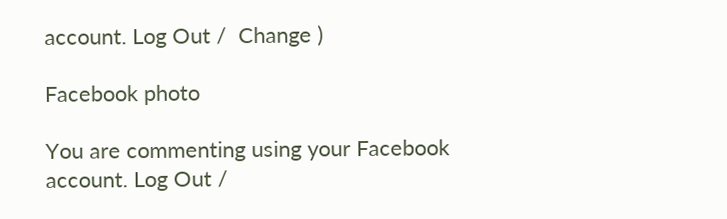account. Log Out /  Change )

Facebook photo

You are commenting using your Facebook account. Log Out /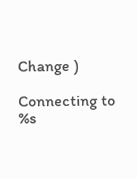Change )

Connecting to %s